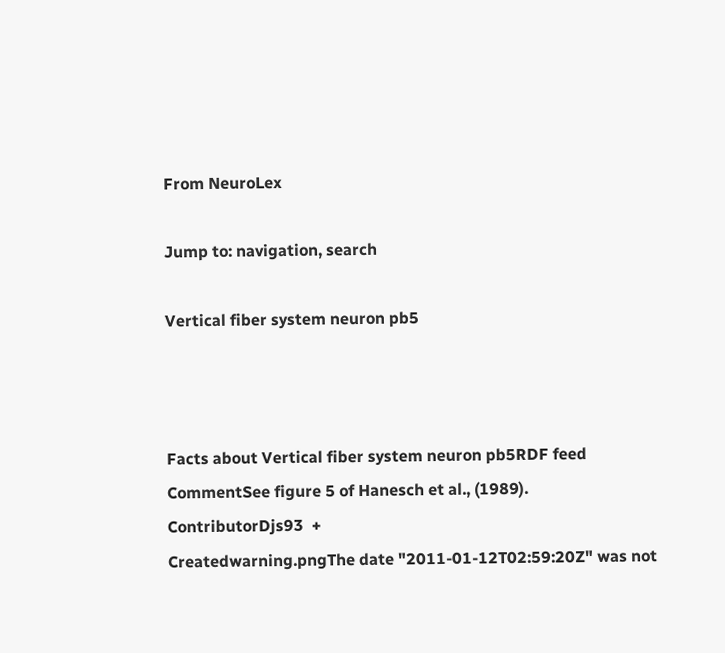From NeuroLex

Jump to: navigation, search

Vertical fiber system neuron pb5



Facts about Vertical fiber system neuron pb5RDF feed
CommentSee figure 5 of Hanesch et al., (1989).
ContributorDjs93  +
Createdwarning.pngThe date "2011-01-12T02:59:20Z" was not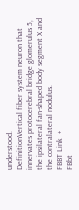understood.
DefinitionVertical fiber system neuron that innervates protocerebral bridge glomerulus 5, the ipsilateral fan-shaped body segment X and the contralateral nodulus.
FBBT Link  +
FBbt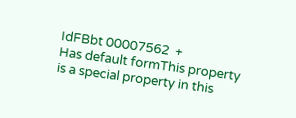IdFBbt 00007562  +
Has default formThis property is a special property in this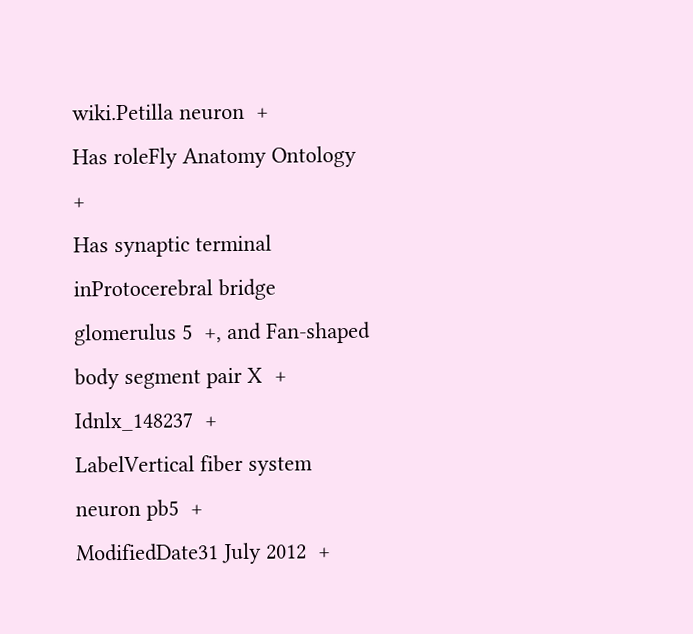wiki.Petilla neuron  +
Has roleFly Anatomy Ontology  +
Has synaptic terminal inProtocerebral bridge glomerulus 5  +, and Fan-shaped body segment pair X  +
Idnlx_148237  +
LabelVertical fiber system neuron pb5  +
ModifiedDate31 July 2012  +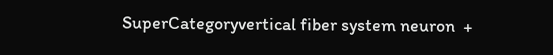SuperCategoryvertical fiber system neuron  +